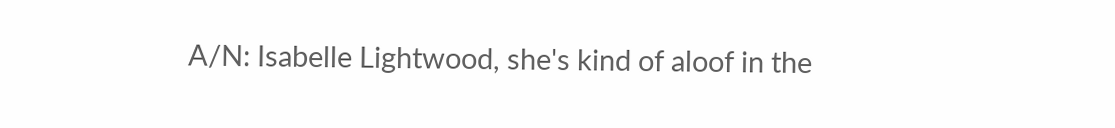A/N: Isabelle Lightwood, she's kind of aloof in the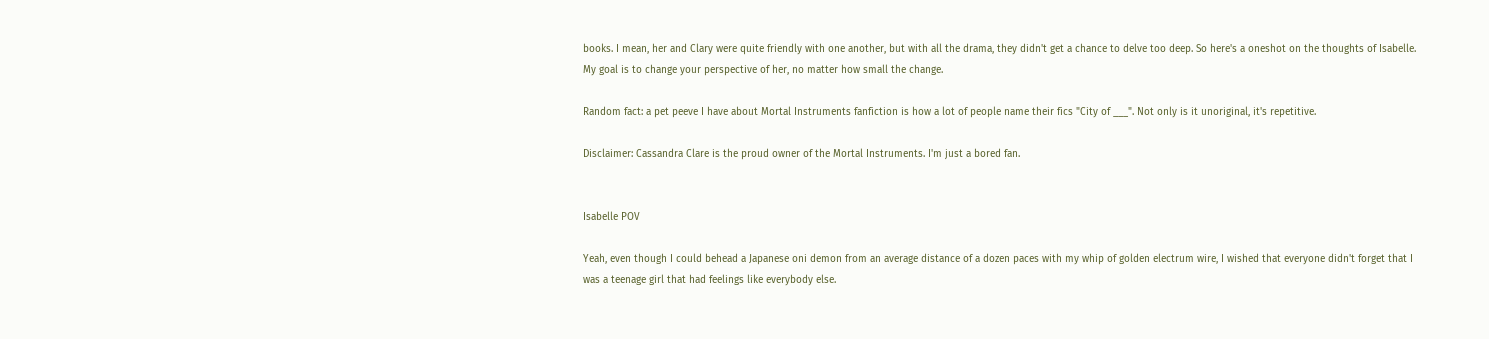books. I mean, her and Clary were quite friendly with one another, but with all the drama, they didn't get a chance to delve too deep. So here's a oneshot on the thoughts of Isabelle. My goal is to change your perspective of her, no matter how small the change.

Random fact: a pet peeve I have about Mortal Instruments fanfiction is how a lot of people name their fics "City of ___". Not only is it unoriginal, it's repetitive.

Disclaimer: Cassandra Clare is the proud owner of the Mortal Instruments. I'm just a bored fan.


Isabelle POV

Yeah, even though I could behead a Japanese oni demon from an average distance of a dozen paces with my whip of golden electrum wire, I wished that everyone didn't forget that I was a teenage girl that had feelings like everybody else.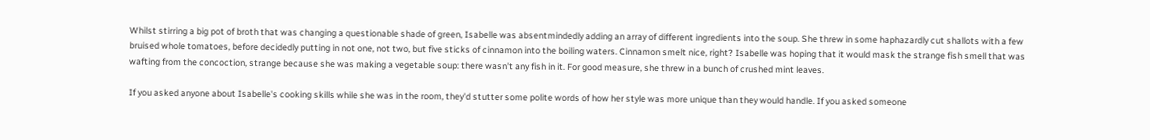Whilst stirring a big pot of broth that was changing a questionable shade of green, Isabelle was absentmindedly adding an array of different ingredients into the soup. She threw in some haphazardly cut shallots with a few bruised whole tomatoes, before decidedly putting in not one, not two, but five sticks of cinnamon into the boiling waters. Cinnamon smelt nice, right? Isabelle was hoping that it would mask the strange fish smell that was wafting from the concoction, strange because she was making a vegetable soup: there wasn't any fish in it. For good measure, she threw in a bunch of crushed mint leaves.

If you asked anyone about Isabelle's cooking skills while she was in the room, they'd stutter some polite words of how her style was more unique than they would handle. If you asked someone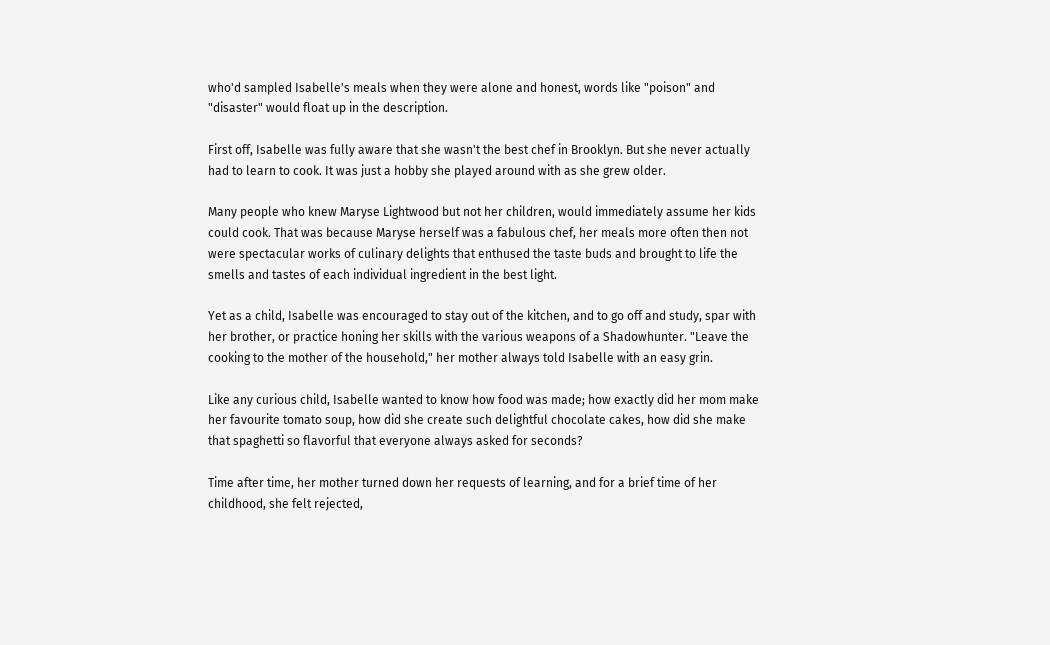who'd sampled Isabelle's meals when they were alone and honest, words like "poison" and "disaster" would float up in the description.

First off, Isabelle was fully aware that she wasn't the best chef in Brooklyn. But she never actually had to learn to cook. It was just a hobby she played around with as she grew older.

Many people who knew Maryse Lightwood but not her children, would immediately assume her kids could cook. That was because Maryse herself was a fabulous chef, her meals more often then not were spectacular works of culinary delights that enthused the taste buds and brought to life the smells and tastes of each individual ingredient in the best light.

Yet as a child, Isabelle was encouraged to stay out of the kitchen, and to go off and study, spar with her brother, or practice honing her skills with the various weapons of a Shadowhunter. "Leave the cooking to the mother of the household," her mother always told Isabelle with an easy grin.

Like any curious child, Isabelle wanted to know how food was made; how exactly did her mom make her favourite tomato soup, how did she create such delightful chocolate cakes, how did she make that spaghetti so flavorful that everyone always asked for seconds?

Time after time, her mother turned down her requests of learning, and for a brief time of her childhood, she felt rejected,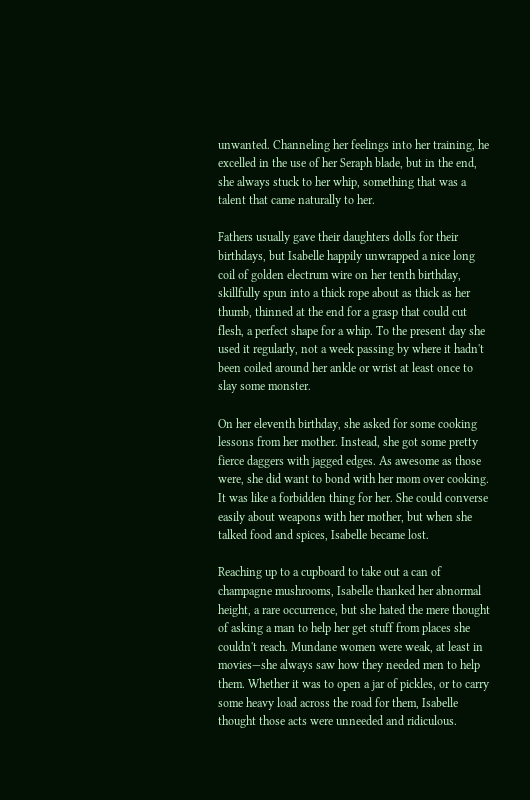unwanted. Channeling her feelings into her training, he excelled in the use of her Seraph blade, but in the end, she always stuck to her whip, something that was a talent that came naturally to her.

Fathers usually gave their daughters dolls for their birthdays, but Isabelle happily unwrapped a nice long coil of golden electrum wire on her tenth birthday, skillfully spun into a thick rope about as thick as her thumb, thinned at the end for a grasp that could cut flesh, a perfect shape for a whip. To the present day she used it regularly, not a week passing by where it hadn't been coiled around her ankle or wrist at least once to slay some monster.

On her eleventh birthday, she asked for some cooking lessons from her mother. Instead, she got some pretty fierce daggers with jagged edges. As awesome as those were, she did want to bond with her mom over cooking. It was like a forbidden thing for her. She could converse easily about weapons with her mother, but when she talked food and spices, Isabelle became lost.

Reaching up to a cupboard to take out a can of champagne mushrooms, Isabelle thanked her abnormal height, a rare occurrence, but she hated the mere thought of asking a man to help her get stuff from places she couldn't reach. Mundane women were weak, at least in movies—she always saw how they needed men to help them. Whether it was to open a jar of pickles, or to carry some heavy load across the road for them, Isabelle thought those acts were unneeded and ridiculous.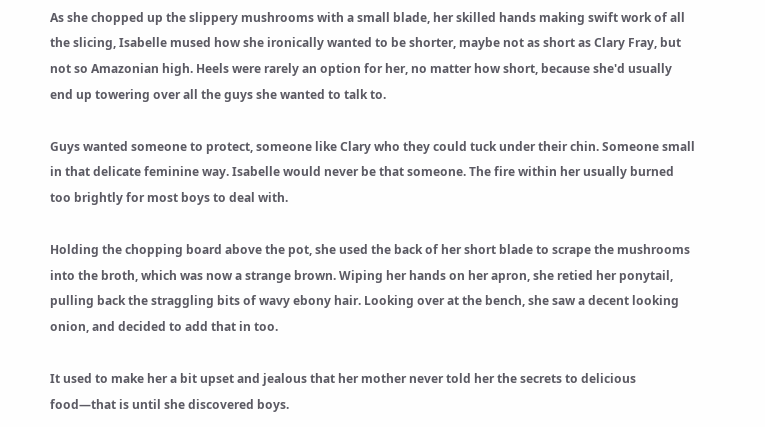As she chopped up the slippery mushrooms with a small blade, her skilled hands making swift work of all the slicing, Isabelle mused how she ironically wanted to be shorter, maybe not as short as Clary Fray, but not so Amazonian high. Heels were rarely an option for her, no matter how short, because she'd usually end up towering over all the guys she wanted to talk to.

Guys wanted someone to protect, someone like Clary who they could tuck under their chin. Someone small in that delicate feminine way. Isabelle would never be that someone. The fire within her usually burned too brightly for most boys to deal with.

Holding the chopping board above the pot, she used the back of her short blade to scrape the mushrooms into the broth, which was now a strange brown. Wiping her hands on her apron, she retied her ponytail, pulling back the straggling bits of wavy ebony hair. Looking over at the bench, she saw a decent looking onion, and decided to add that in too.

It used to make her a bit upset and jealous that her mother never told her the secrets to delicious food—that is until she discovered boys.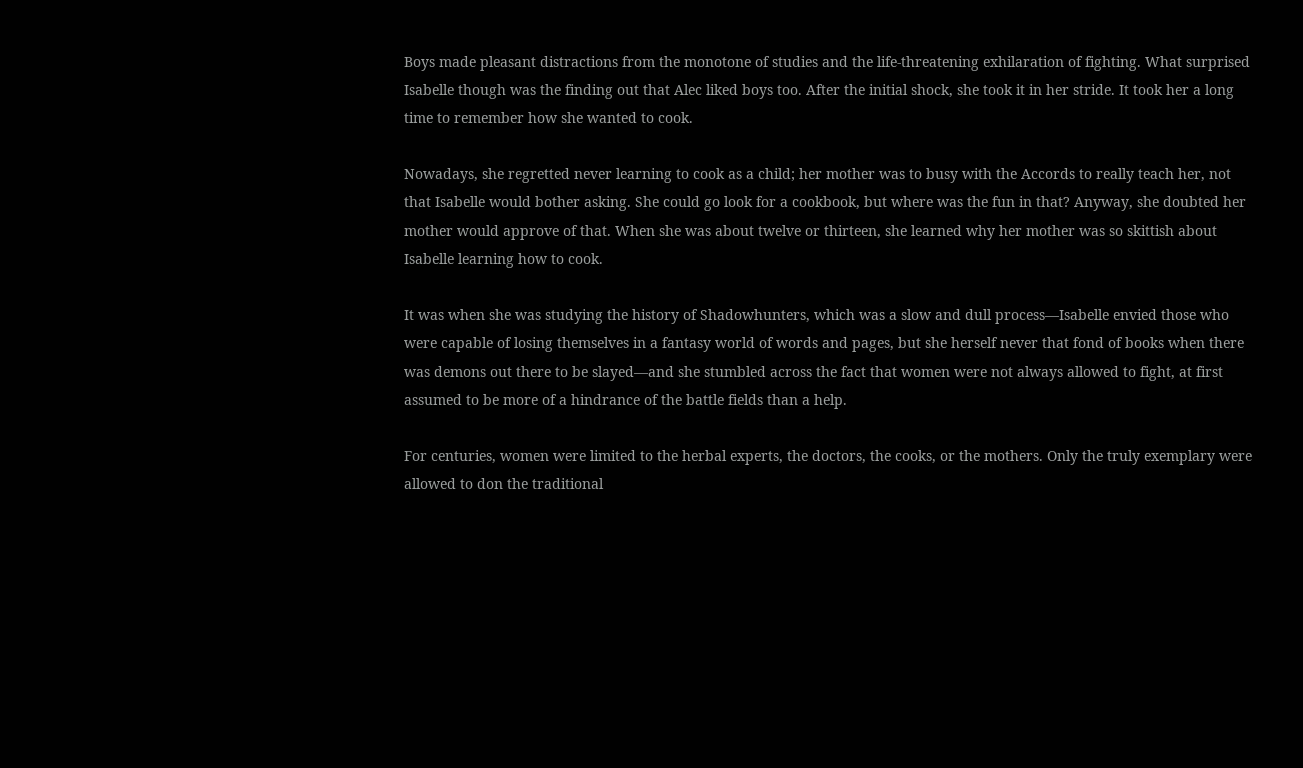Boys made pleasant distractions from the monotone of studies and the life-threatening exhilaration of fighting. What surprised Isabelle though was the finding out that Alec liked boys too. After the initial shock, she took it in her stride. It took her a long time to remember how she wanted to cook.

Nowadays, she regretted never learning to cook as a child; her mother was to busy with the Accords to really teach her, not that Isabelle would bother asking. She could go look for a cookbook, but where was the fun in that? Anyway, she doubted her mother would approve of that. When she was about twelve or thirteen, she learned why her mother was so skittish about Isabelle learning how to cook.

It was when she was studying the history of Shadowhunters, which was a slow and dull process—Isabelle envied those who were capable of losing themselves in a fantasy world of words and pages, but she herself never that fond of books when there was demons out there to be slayed—and she stumbled across the fact that women were not always allowed to fight, at first assumed to be more of a hindrance of the battle fields than a help.

For centuries, women were limited to the herbal experts, the doctors, the cooks, or the mothers. Only the truly exemplary were allowed to don the traditional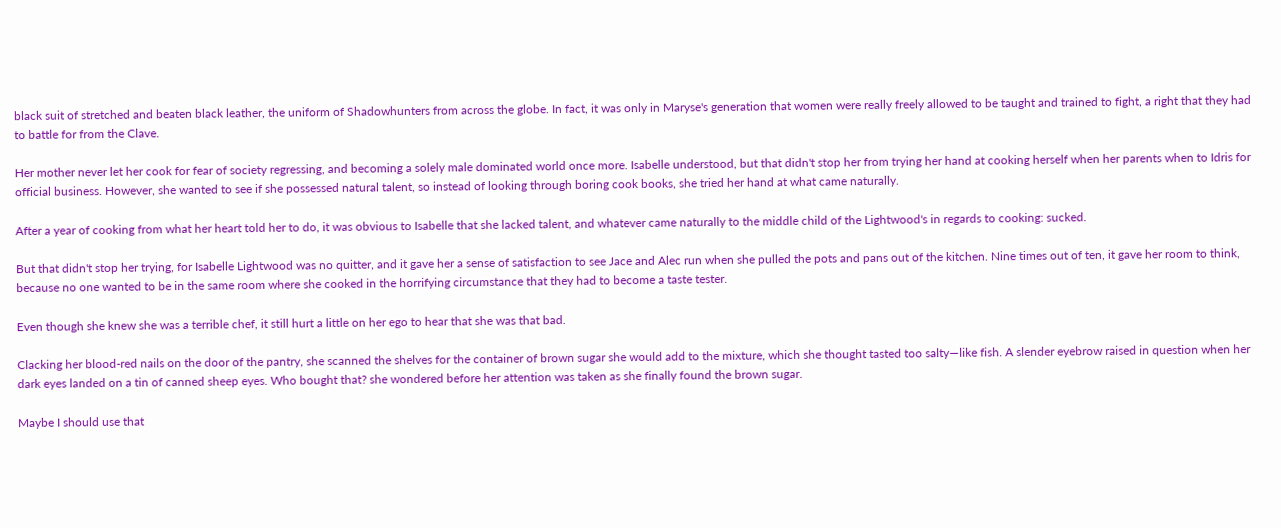black suit of stretched and beaten black leather, the uniform of Shadowhunters from across the globe. In fact, it was only in Maryse's generation that women were really freely allowed to be taught and trained to fight, a right that they had to battle for from the Clave.

Her mother never let her cook for fear of society regressing, and becoming a solely male dominated world once more. Isabelle understood, but that didn't stop her from trying her hand at cooking herself when her parents when to Idris for official business. However, she wanted to see if she possessed natural talent, so instead of looking through boring cook books, she tried her hand at what came naturally.

After a year of cooking from what her heart told her to do, it was obvious to Isabelle that she lacked talent, and whatever came naturally to the middle child of the Lightwood's in regards to cooking: sucked.

But that didn't stop her trying, for Isabelle Lightwood was no quitter, and it gave her a sense of satisfaction to see Jace and Alec run when she pulled the pots and pans out of the kitchen. Nine times out of ten, it gave her room to think, because no one wanted to be in the same room where she cooked in the horrifying circumstance that they had to become a taste tester.

Even though she knew she was a terrible chef, it still hurt a little on her ego to hear that she was that bad.

Clacking her blood-red nails on the door of the pantry, she scanned the shelves for the container of brown sugar she would add to the mixture, which she thought tasted too salty—like fish. A slender eyebrow raised in question when her dark eyes landed on a tin of canned sheep eyes. Who bought that? she wondered before her attention was taken as she finally found the brown sugar.

Maybe I should use that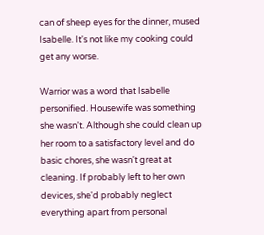can of sheep eyes for the dinner, mused Isabelle. It's not like my cooking could get any worse.

Warrior was a word that Isabelle personified. Housewife was something she wasn't. Although she could clean up her room to a satisfactory level and do basic chores, she wasn't great at cleaning. If probably left to her own devices, she'd probably neglect everything apart from personal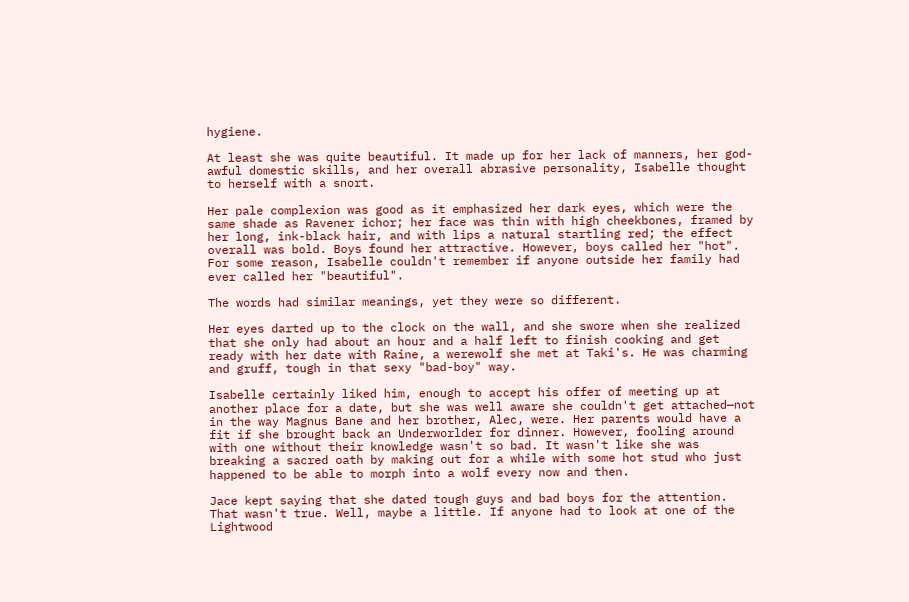hygiene.

At least she was quite beautiful. It made up for her lack of manners, her god-awful domestic skills, and her overall abrasive personality, Isabelle thought to herself with a snort.

Her pale complexion was good as it emphasized her dark eyes, which were the same shade as Ravener ichor; her face was thin with high cheekbones, framed by her long, ink-black hair, and with lips a natural startling red; the effect overall was bold. Boys found her attractive. However, boys called her "hot". For some reason, Isabelle couldn't remember if anyone outside her family had ever called her "beautiful".

The words had similar meanings, yet they were so different.

Her eyes darted up to the clock on the wall, and she swore when she realized that she only had about an hour and a half left to finish cooking and get ready with her date with Raine, a werewolf she met at Taki's. He was charming and gruff, tough in that sexy "bad-boy" way.

Isabelle certainly liked him, enough to accept his offer of meeting up at another place for a date, but she was well aware she couldn't get attached—not in the way Magnus Bane and her brother, Alec, were. Her parents would have a fit if she brought back an Underworlder for dinner. However, fooling around with one without their knowledge wasn't so bad. It wasn't like she was breaking a sacred oath by making out for a while with some hot stud who just happened to be able to morph into a wolf every now and then.

Jace kept saying that she dated tough guys and bad boys for the attention. That wasn't true. Well, maybe a little. If anyone had to look at one of the Lightwood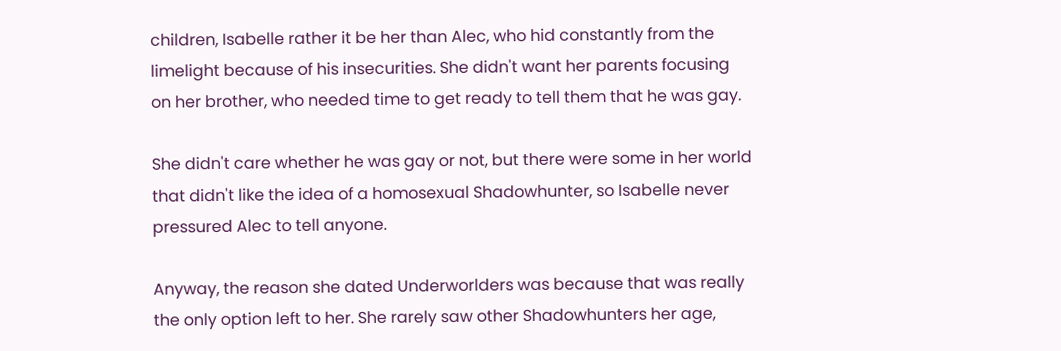children, Isabelle rather it be her than Alec, who hid constantly from the limelight because of his insecurities. She didn't want her parents focusing on her brother, who needed time to get ready to tell them that he was gay.

She didn't care whether he was gay or not, but there were some in her world that didn't like the idea of a homosexual Shadowhunter, so Isabelle never pressured Alec to tell anyone.

Anyway, the reason she dated Underworlders was because that was really the only option left to her. She rarely saw other Shadowhunters her age,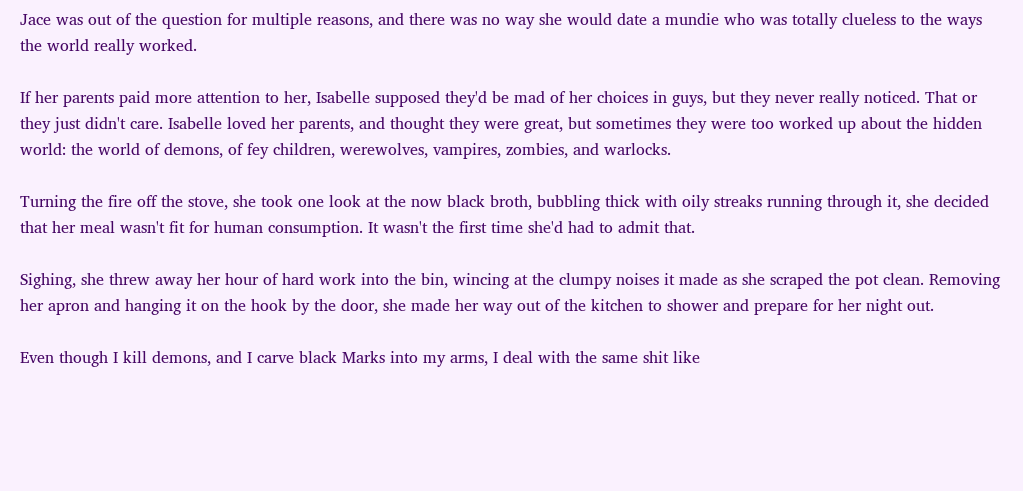Jace was out of the question for multiple reasons, and there was no way she would date a mundie who was totally clueless to the ways the world really worked.

If her parents paid more attention to her, Isabelle supposed they'd be mad of her choices in guys, but they never really noticed. That or they just didn't care. Isabelle loved her parents, and thought they were great, but sometimes they were too worked up about the hidden world: the world of demons, of fey children, werewolves, vampires, zombies, and warlocks.

Turning the fire off the stove, she took one look at the now black broth, bubbling thick with oily streaks running through it, she decided that her meal wasn't fit for human consumption. It wasn't the first time she'd had to admit that.

Sighing, she threw away her hour of hard work into the bin, wincing at the clumpy noises it made as she scraped the pot clean. Removing her apron and hanging it on the hook by the door, she made her way out of the kitchen to shower and prepare for her night out.

Even though I kill demons, and I carve black Marks into my arms, I deal with the same shit like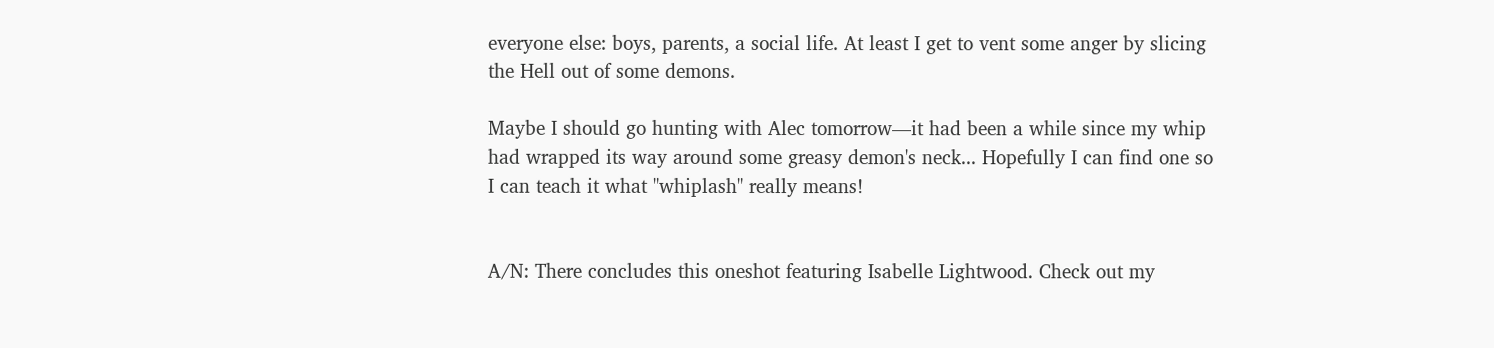everyone else: boys, parents, a social life. At least I get to vent some anger by slicing the Hell out of some demons.

Maybe I should go hunting with Alec tomorrow—it had been a while since my whip had wrapped its way around some greasy demon's neck... Hopefully I can find one so I can teach it what "whiplash" really means!


A/N: There concludes this oneshot featuring Isabelle Lightwood. Check out my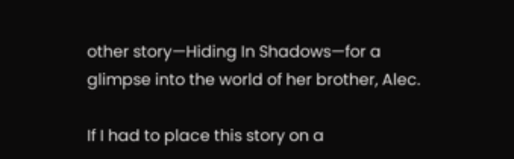other story—Hiding In Shadows—for a glimpse into the world of her brother, Alec.

If I had to place this story on a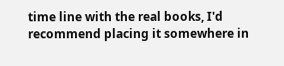time line with the real books, I'd recommend placing it somewhere in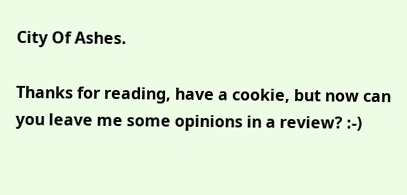City Of Ashes.

Thanks for reading, have a cookie, but now can you leave me some opinions in a review? :-)